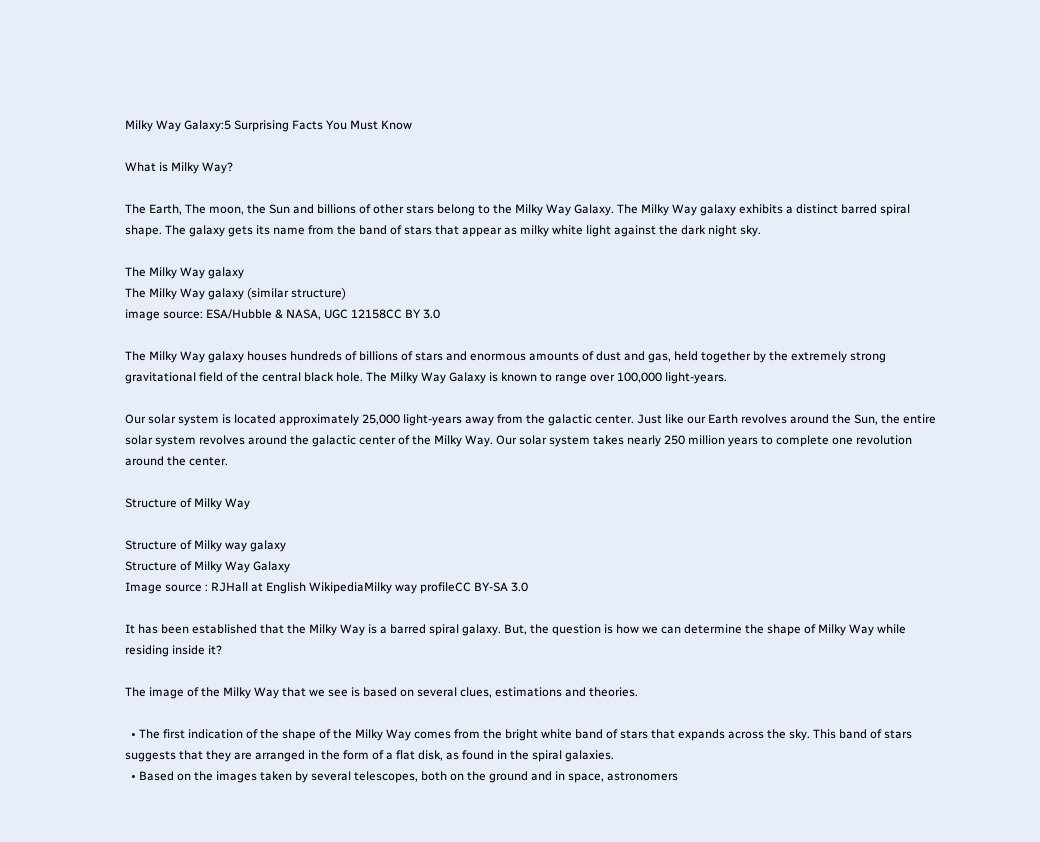Milky Way Galaxy:5 Surprising Facts You Must Know

What is Milky Way?

The Earth, The moon, the Sun and billions of other stars belong to the Milky Way Galaxy. The Milky Way galaxy exhibits a distinct barred spiral shape. The galaxy gets its name from the band of stars that appear as milky white light against the dark night sky.

The Milky Way galaxy
The Milky Way galaxy (similar structure)
image source: ESA/Hubble & NASA, UGC 12158CC BY 3.0

The Milky Way galaxy houses hundreds of billions of stars and enormous amounts of dust and gas, held together by the extremely strong gravitational field of the central black hole. The Milky Way Galaxy is known to range over 100,000 light-years.

Our solar system is located approximately 25,000 light-years away from the galactic center. Just like our Earth revolves around the Sun, the entire solar system revolves around the galactic center of the Milky Way. Our solar system takes nearly 250 million years to complete one revolution around the center.

Structure of Milky Way

Structure of Milky way galaxy
Structure of Milky Way Galaxy
Image source : RJHall at English WikipediaMilky way profileCC BY-SA 3.0

It has been established that the Milky Way is a barred spiral galaxy. But, the question is how we can determine the shape of Milky Way while residing inside it?

The image of the Milky Way that we see is based on several clues, estimations and theories.

  • The first indication of the shape of the Milky Way comes from the bright white band of stars that expands across the sky. This band of stars suggests that they are arranged in the form of a flat disk, as found in the spiral galaxies.
  • Based on the images taken by several telescopes, both on the ground and in space, astronomers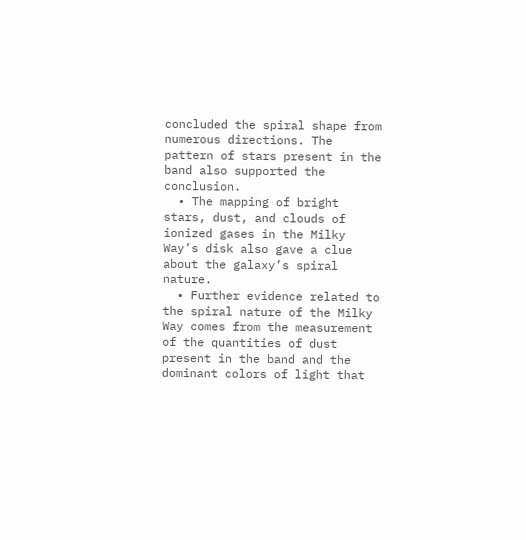concluded the spiral shape from numerous directions. The pattern of stars present in the band also supported the conclusion.
  • The mapping of bright stars, dust, and clouds of ionized gases in the Milky Way’s disk also gave a clue about the galaxy’s spiral nature.
  • Further evidence related to the spiral nature of the Milky Way comes from the measurement of the quantities of dust present in the band and the dominant colors of light that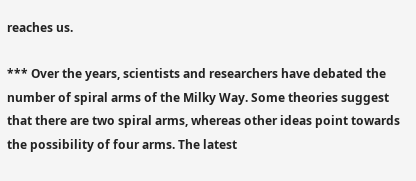reaches us.

*** Over the years, scientists and researchers have debated the number of spiral arms of the Milky Way. Some theories suggest that there are two spiral arms, whereas other ideas point towards the possibility of four arms. The latest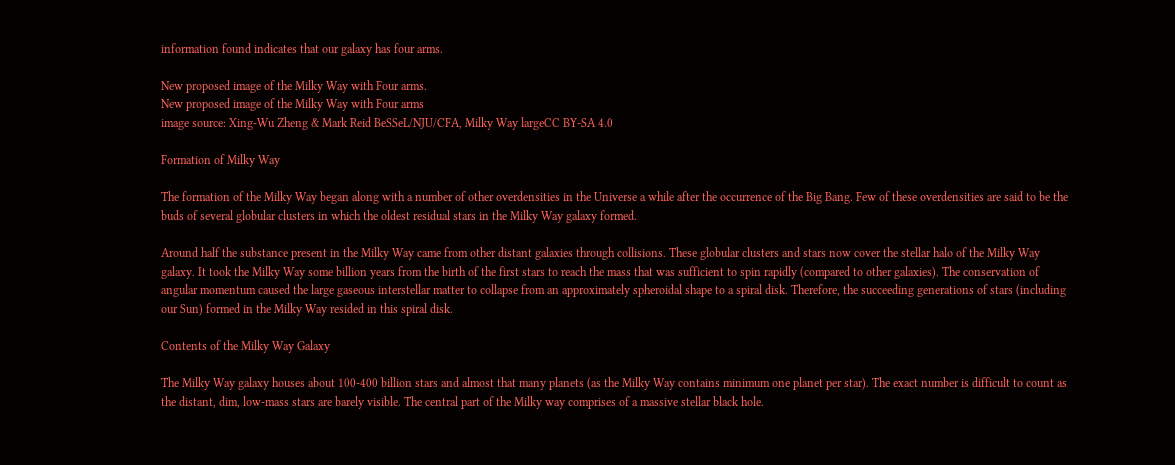information found indicates that our galaxy has four arms.

New proposed image of the Milky Way with Four arms.
New proposed image of the Milky Way with Four arms
image source: Xing-Wu Zheng & Mark Reid BeSSeL/NJU/CFA, Milky Way largeCC BY-SA 4.0

Formation of Milky Way

The formation of the Milky Way began along with a number of other overdensities in the Universe a while after the occurrence of the Big Bang. Few of these overdensities are said to be the buds of several globular clusters in which the oldest residual stars in the Milky Way galaxy formed.

Around half the substance present in the Milky Way came from other distant galaxies through collisions. These globular clusters and stars now cover the stellar halo of the Milky Way galaxy. It took the Milky Way some billion years from the birth of the first stars to reach the mass that was sufficient to spin rapidly (compared to other galaxies). The conservation of angular momentum caused the large gaseous interstellar matter to collapse from an approximately spheroidal shape to a spiral disk. Therefore, the succeeding generations of stars (including our Sun) formed in the Milky Way resided in this spiral disk.

Contents of the Milky Way Galaxy

The Milky Way galaxy houses about 100-400 billion stars and almost that many planets (as the Milky Way contains minimum one planet per star). The exact number is difficult to count as the distant, dim, low-mass stars are barely visible. The central part of the Milky way comprises of a massive stellar black hole.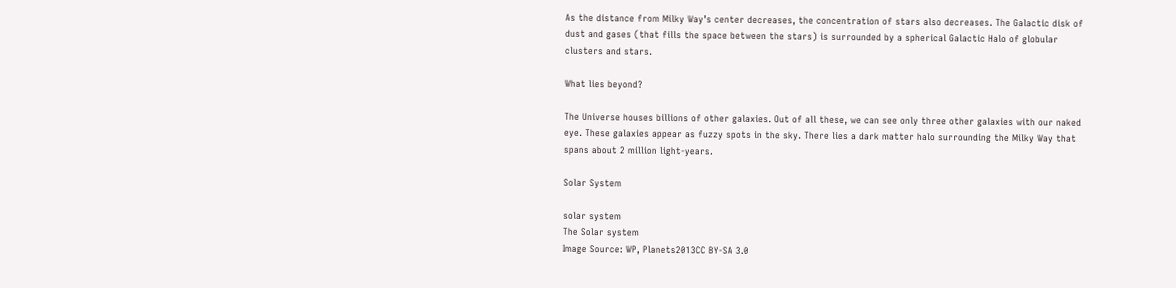As the distance from Milky Way’s center decreases, the concentration of stars also decreases. The Galactic disk of dust and gases (that fills the space between the stars) is surrounded by a spherical Galactic Halo of globular clusters and stars.

What lies beyond?

The Universe houses billions of other galaxies. Out of all these, we can see only three other galaxies with our naked eye. These galaxies appear as fuzzy spots in the sky. There lies a dark matter halo surrounding the Milky Way that spans about 2 million light-years.

Solar System

solar system
The Solar system
Image Source: WP, Planets2013CC BY-SA 3.0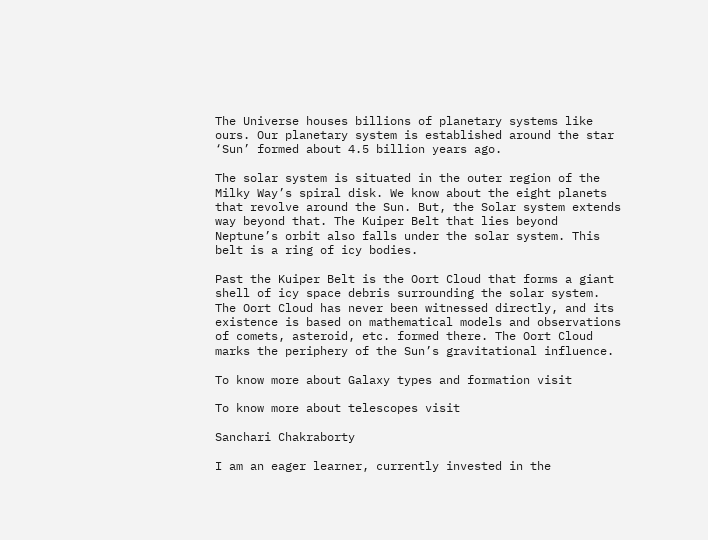The Universe houses billions of planetary systems like ours. Our planetary system is established around the star ‘Sun’ formed about 4.5 billion years ago.

The solar system is situated in the outer region of the Milky Way’s spiral disk. We know about the eight planets that revolve around the Sun. But, the Solar system extends way beyond that. The Kuiper Belt that lies beyond Neptune’s orbit also falls under the solar system. This belt is a ring of icy bodies.

Past the Kuiper Belt is the Oort Cloud that forms a giant shell of icy space debris surrounding the solar system. The Oort Cloud has never been witnessed directly, and its existence is based on mathematical models and observations of comets, asteroid, etc. formed there. The Oort Cloud marks the periphery of the Sun’s gravitational influence.

To know more about Galaxy types and formation visit

To know more about telescopes visit

Sanchari Chakraborty

I am an eager learner, currently invested in the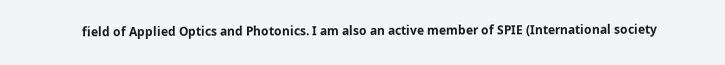field of Applied Optics and Photonics. I am also an active member of SPIE (International society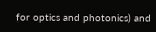for optics and photonics) and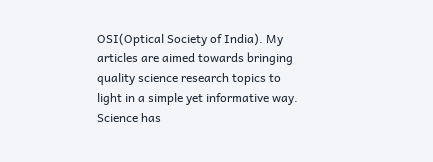OSI(Optical Society of India). My articles are aimed towards bringing quality science research topics to light in a simple yet informative way. Science has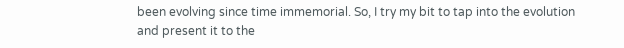been evolving since time immemorial. So, I try my bit to tap into the evolution and present it to the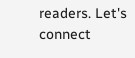readers. Let's connect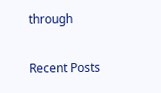through

Recent Posts